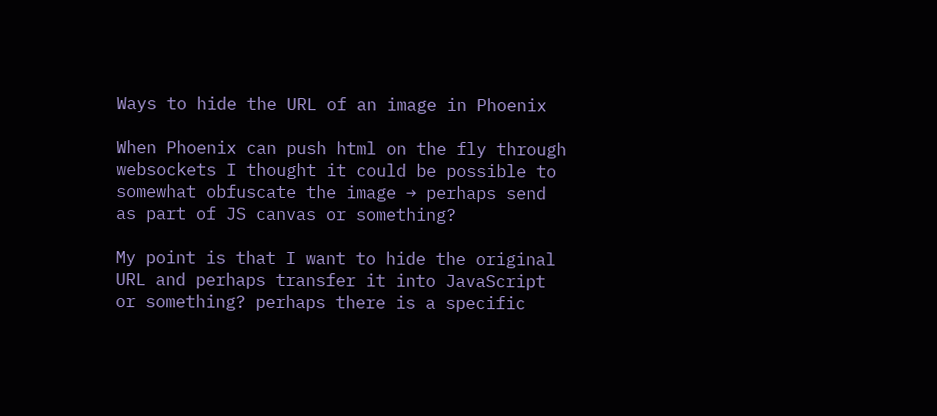Ways to hide the URL of an image in Phoenix

When Phoenix can push html on the fly through websockets I thought it could be possible to somewhat obfuscate the image → perhaps send as part of JS canvas or something?

My point is that I want to hide the original URL and perhaps transfer it into JavaScript or something? perhaps there is a specific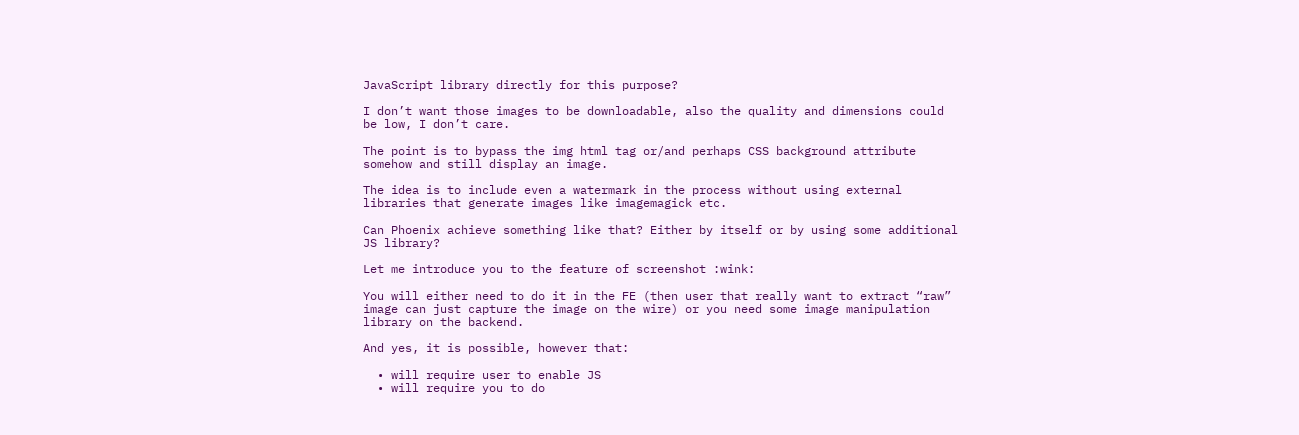JavaScript library directly for this purpose?

I don’t want those images to be downloadable, also the quality and dimensions could be low, I don’t care.

The point is to bypass the img html tag or/and perhaps CSS background attribute somehow and still display an image.

The idea is to include even a watermark in the process without using external libraries that generate images like imagemagick etc.

Can Phoenix achieve something like that? Either by itself or by using some additional JS library?

Let me introduce you to the feature of screenshot :wink:

You will either need to do it in the FE (then user that really want to extract “raw” image can just capture the image on the wire) or you need some image manipulation library on the backend.

And yes, it is possible, however that:

  • will require user to enable JS
  • will require you to do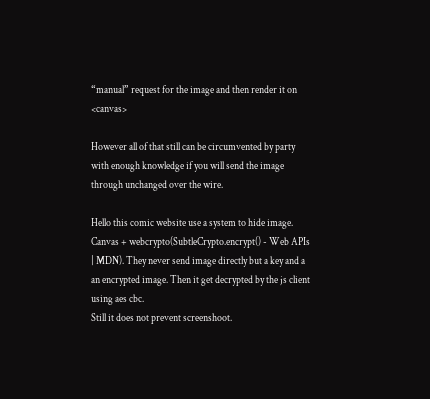“manual” request for the image and then render it on <canvas>

However all of that still can be circumvented by party with enough knowledge if you will send the image through unchanged over the wire.

Hello this comic website use a system to hide image. Canvas + webcrypto(SubtleCrypto.encrypt() - Web APIs | MDN). They never send image directly but a key and a an encrypted image. Then it get decrypted by the js client using aes cbc.
Still it does not prevent screenshoot.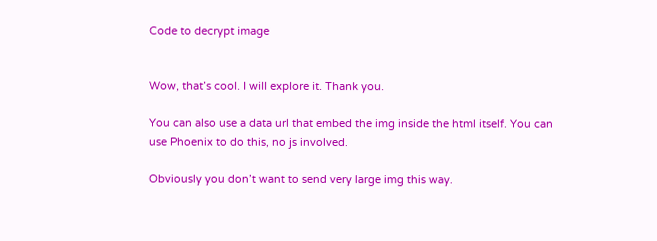Code to decrypt image


Wow, that’s cool. I will explore it. Thank you.

You can also use a data url that embed the img inside the html itself. You can use Phoenix to do this, no js involved.

Obviously you don’t want to send very large img this way.